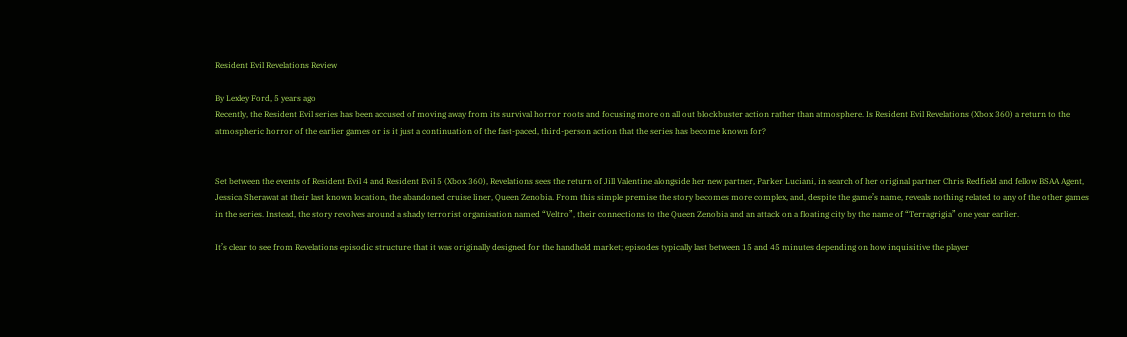Resident Evil Revelations Review

By Lexley Ford, 5 years ago
Recently, the Resident Evil series has been accused of moving away from its survival horror roots and focusing more on all out blockbuster action rather than atmosphere. Is Resident Evil Revelations (Xbox 360) a return to the atmospheric horror of the earlier games or is it just a continuation of the fast-paced, third-person action that the series has become known for?


Set between the events of Resident Evil 4 and Resident Evil 5 (Xbox 360), Revelations sees the return of Jill Valentine alongside her new partner, Parker Luciani, in search of her original partner Chris Redfield and fellow BSAA Agent, Jessica Sherawat at their last known location, the abandoned cruise liner, Queen Zenobia. From this simple premise the story becomes more complex, and, despite the game’s name, reveals nothing related to any of the other games in the series. Instead, the story revolves around a shady terrorist organisation named “Veltro”, their connections to the Queen Zenobia and an attack on a floating city by the name of “Terragrigia” one year earlier.

It’s clear to see from Revelations episodic structure that it was originally designed for the handheld market; episodes typically last between 15 and 45 minutes depending on how inquisitive the player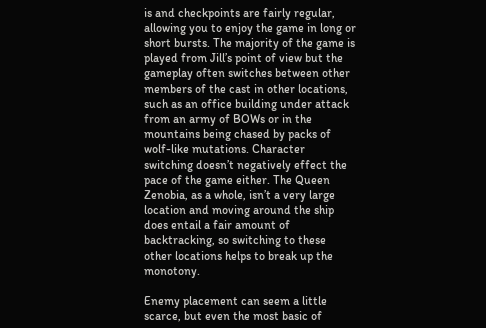is and checkpoints are fairly regular, allowing you to enjoy the game in long or short bursts. The majority of the game is played from Jill’s point of view but the gameplay often switches between other members of the cast in other locations, such as an office building under attack from an army of BOWs or in the mountains being chased by packs of wolf-like mutations. Character switching doesn’t negatively effect the pace of the game either. The Queen Zenobia, as a whole, isn’t a very large location and moving around the ship does entail a fair amount of backtracking, so switching to these other locations helps to break up the monotony.

Enemy placement can seem a little scarce, but even the most basic of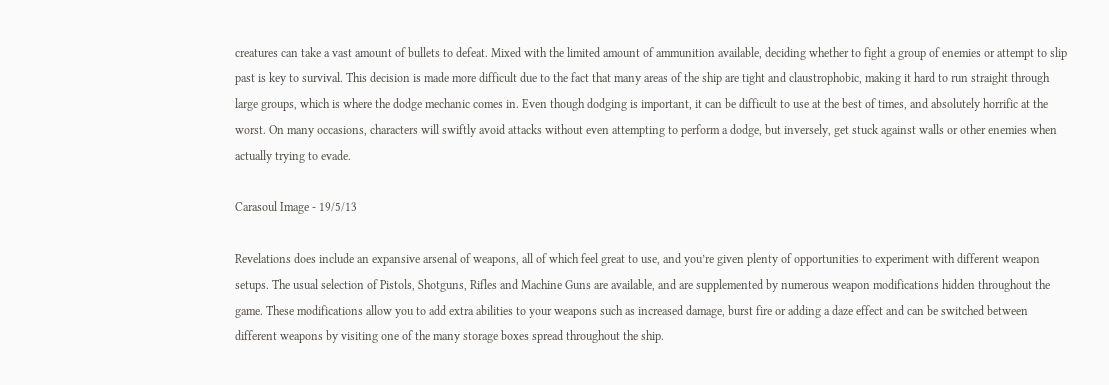creatures can take a vast amount of bullets to defeat. Mixed with the limited amount of ammunition available, deciding whether to fight a group of enemies or attempt to slip past is key to survival. This decision is made more difficult due to the fact that many areas of the ship are tight and claustrophobic, making it hard to run straight through large groups, which is where the dodge mechanic comes in. Even though dodging is important, it can be difficult to use at the best of times, and absolutely horrific at the worst. On many occasions, characters will swiftly avoid attacks without even attempting to perform a dodge, but inversely, get stuck against walls or other enemies when actually trying to evade.

Carasoul Image - 19/5/13

Revelations does include an expansive arsenal of weapons, all of which feel great to use, and you’re given plenty of opportunities to experiment with different weapon setups. The usual selection of Pistols, Shotguns, Rifles and Machine Guns are available, and are supplemented by numerous weapon modifications hidden throughout the game. These modifications allow you to add extra abilities to your weapons such as increased damage, burst fire or adding a daze effect and can be switched between different weapons by visiting one of the many storage boxes spread throughout the ship.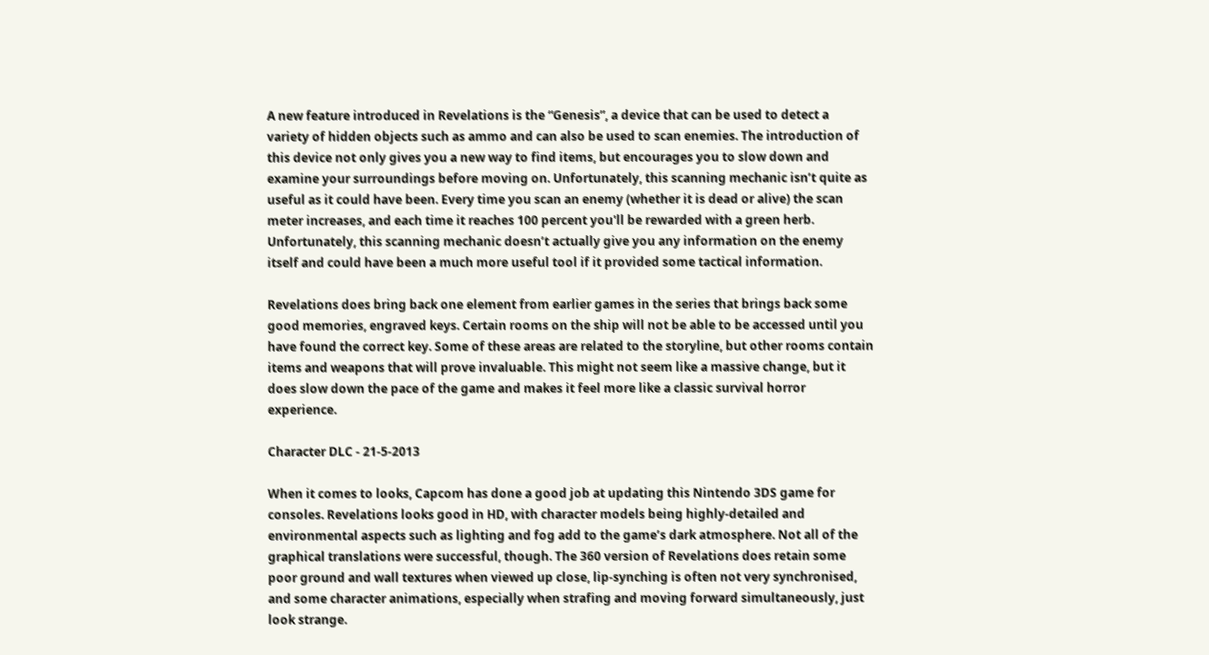A new feature introduced in Revelations is the “Genesis”, a device that can be used to detect a variety of hidden objects such as ammo and can also be used to scan enemies. The introduction of this device not only gives you a new way to find items, but encourages you to slow down and examine your surroundings before moving on. Unfortunately, this scanning mechanic isn’t quite as useful as it could have been. Every time you scan an enemy (whether it is dead or alive) the scan meter increases, and each time it reaches 100 percent you'll be rewarded with a green herb. Unfortunately, this scanning mechanic doesn’t actually give you any information on the enemy itself and could have been a much more useful tool if it provided some tactical information.

Revelations does bring back one element from earlier games in the series that brings back some good memories, engraved keys. Certain rooms on the ship will not be able to be accessed until you have found the correct key. Some of these areas are related to the storyline, but other rooms contain items and weapons that will prove invaluable. This might not seem like a massive change, but it does slow down the pace of the game and makes it feel more like a classic survival horror experience.

Character DLC - 21-5-2013

When it comes to looks, Capcom has done a good job at updating this Nintendo 3DS game for consoles. Revelations looks good in HD, with character models being highly-detailed and environmental aspects such as lighting and fog add to the game’s dark atmosphere. Not all of the graphical translations were successful, though. The 360 version of Revelations does retain some poor ground and wall textures when viewed up close, lip-synching is often not very synchronised, and some character animations, especially when strafing and moving forward simultaneously, just look strange.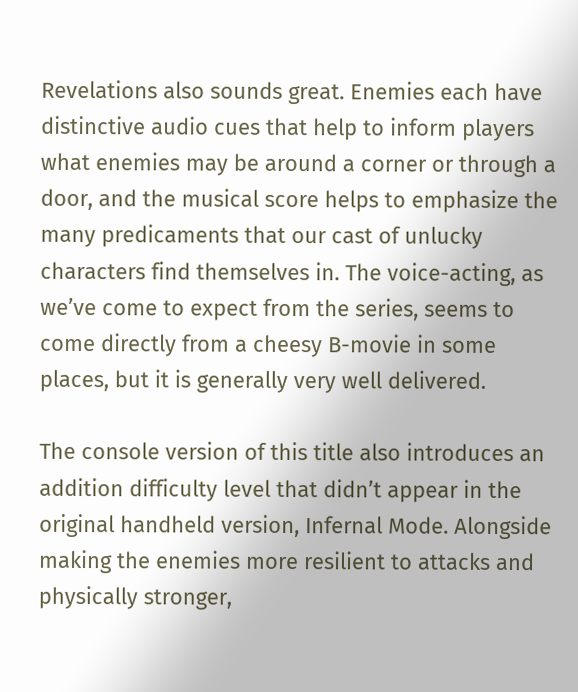Revelations also sounds great. Enemies each have distinctive audio cues that help to inform players what enemies may be around a corner or through a door, and the musical score helps to emphasize the many predicaments that our cast of unlucky characters find themselves in. The voice-acting, as we’ve come to expect from the series, seems to come directly from a cheesy B-movie in some places, but it is generally very well delivered.

The console version of this title also introduces an addition difficulty level that didn’t appear in the original handheld version, Infernal Mode. Alongside making the enemies more resilient to attacks and physically stronger,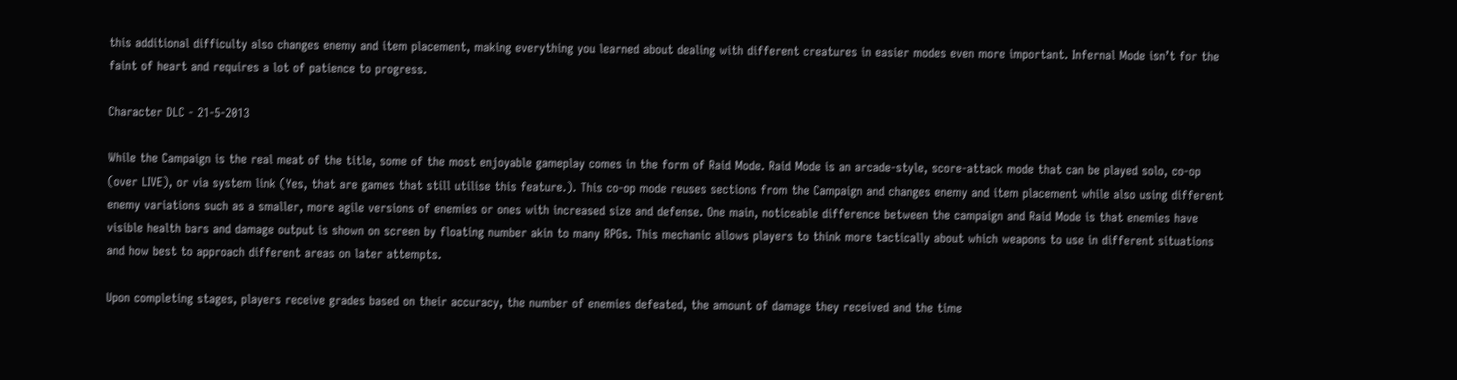this additional difficulty also changes enemy and item placement, making everything you learned about dealing with different creatures in easier modes even more important. Infernal Mode isn’t for the faint of heart and requires a lot of patience to progress.

Character DLC - 21-5-2013

While the Campaign is the real meat of the title, some of the most enjoyable gameplay comes in the form of Raid Mode. Raid Mode is an arcade-style, score-attack mode that can be played solo, co-op (over LIVE), or via system link (Yes, that are games that still utilise this feature.). This co-op mode reuses sections from the Campaign and changes enemy and item placement while also using different enemy variations such as a smaller, more agile versions of enemies or ones with increased size and defense. One main, noticeable difference between the campaign and Raid Mode is that enemies have visible health bars and damage output is shown on screen by floating number akin to many RPGs. This mechanic allows players to think more tactically about which weapons to use in different situations and how best to approach different areas on later attempts.

Upon completing stages, players receive grades based on their accuracy, the number of enemies defeated, the amount of damage they received and the time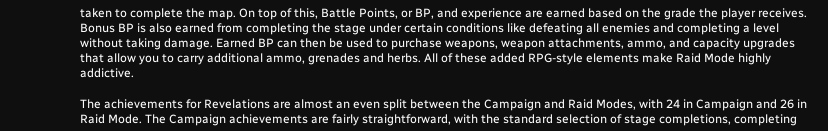taken to complete the map. On top of this, Battle Points, or BP, and experience are earned based on the grade the player receives. Bonus BP is also earned from completing the stage under certain conditions like defeating all enemies and completing a level without taking damage. Earned BP can then be used to purchase weapons, weapon attachments, ammo, and capacity upgrades that allow you to carry additional ammo, grenades and herbs. All of these added RPG-style elements make Raid Mode highly addictive.

The achievements for Revelations are almost an even split between the Campaign and Raid Modes, with 24 in Campaign and 26 in Raid Mode. The Campaign achievements are fairly straightforward, with the standard selection of stage completions, completing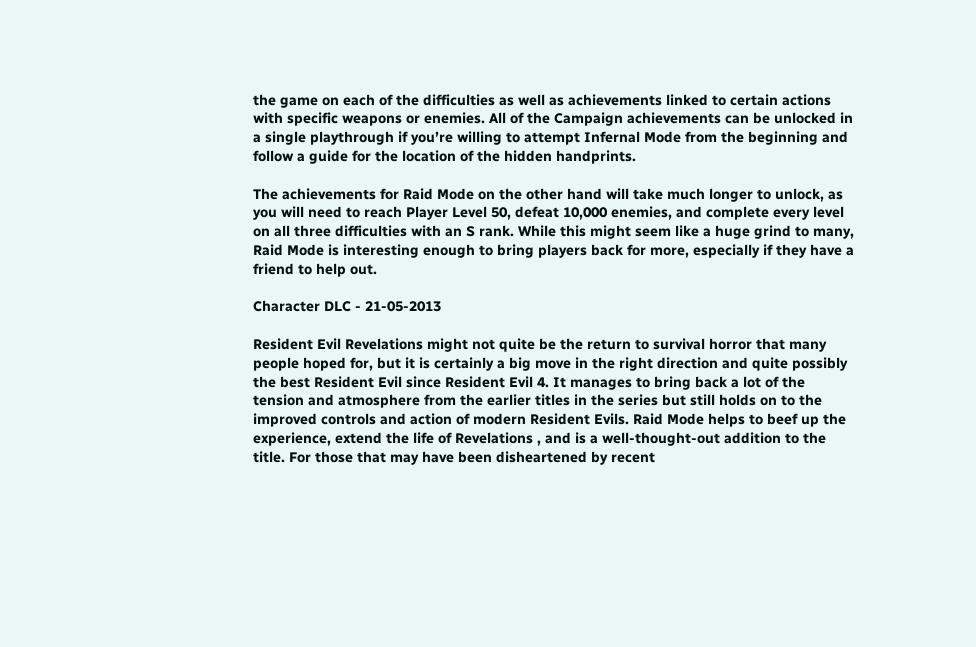the game on each of the difficulties as well as achievements linked to certain actions with specific weapons or enemies. All of the Campaign achievements can be unlocked in a single playthrough if you’re willing to attempt Infernal Mode from the beginning and follow a guide for the location of the hidden handprints.

The achievements for Raid Mode on the other hand will take much longer to unlock, as you will need to reach Player Level 50, defeat 10,000 enemies, and complete every level on all three difficulties with an S rank. While this might seem like a huge grind to many, Raid Mode is interesting enough to bring players back for more, especially if they have a friend to help out.

Character DLC - 21-05-2013

Resident Evil Revelations might not quite be the return to survival horror that many people hoped for, but it is certainly a big move in the right direction and quite possibly the best Resident Evil since Resident Evil 4. It manages to bring back a lot of the tension and atmosphere from the earlier titles in the series but still holds on to the improved controls and action of modern Resident Evils. Raid Mode helps to beef up the experience, extend the life of Revelations , and is a well-thought-out addition to the title. For those that may have been disheartened by recent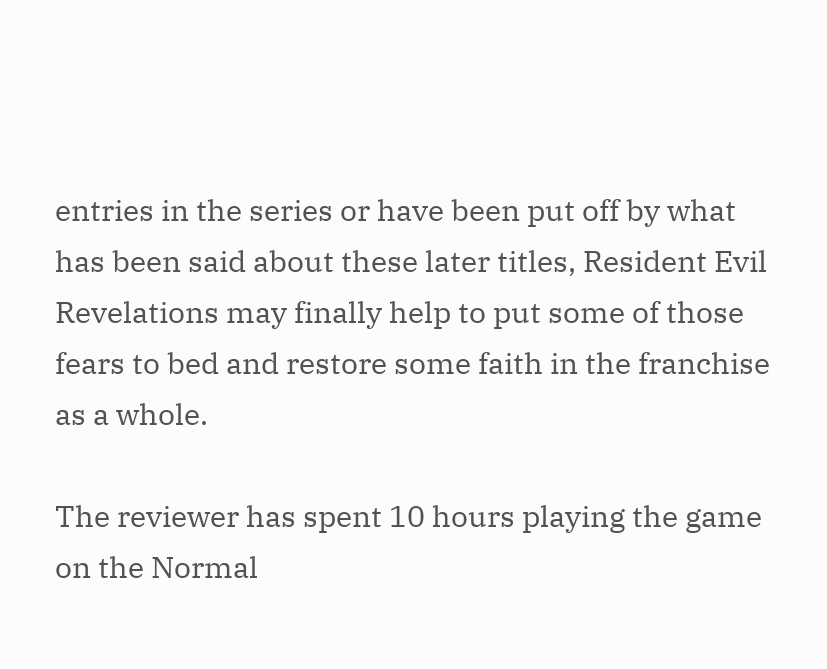entries in the series or have been put off by what has been said about these later titles, Resident Evil Revelations may finally help to put some of those fears to bed and restore some faith in the franchise as a whole.

The reviewer has spent 10 hours playing the game on the Normal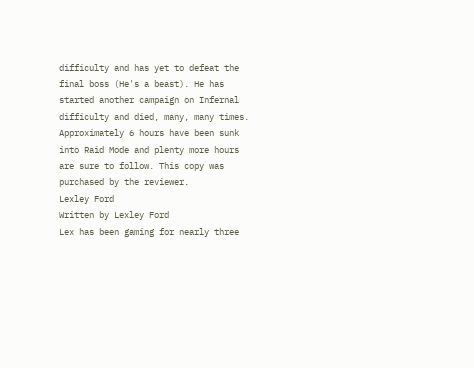difficulty and has yet to defeat the final boss (He's a beast). He has started another campaign on Infernal difficulty and died, many, many times. Approximately 6 hours have been sunk into Raid Mode and plenty more hours are sure to follow. This copy was purchased by the reviewer.
Lexley Ford
Written by Lexley Ford
Lex has been gaming for nearly three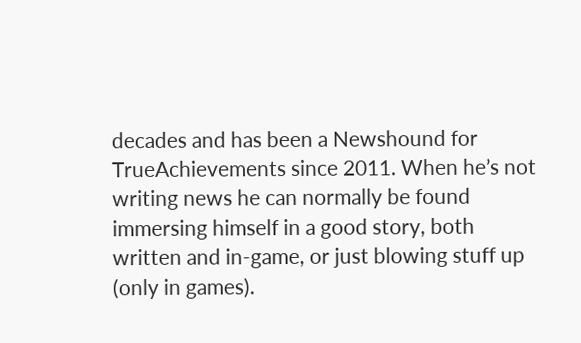decades and has been a Newshound for TrueAchievements since 2011. When he’s not writing news he can normally be found immersing himself in a good story, both written and in-game, or just blowing stuff up (only in games).